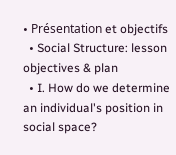• Présentation et objectifs
  • Social Structure: lesson objectives & plan
  • I. How do we determine an individual's position in social space?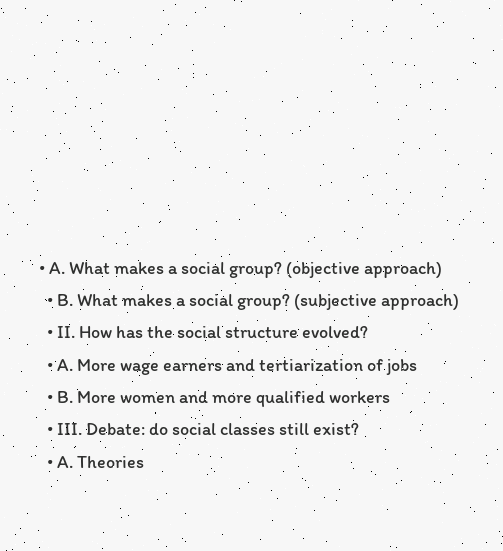• A. What makes a social group? (objective approach)
  • B. What makes a social group? (subjective approach)
  • II. How has the social structure evolved?
  • A. More wage earners and tertiarization of jobs
  • B. More women and more qualified workers
  • III. Debate: do social classes still exist?
  • A. Theories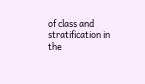of class and stratification in the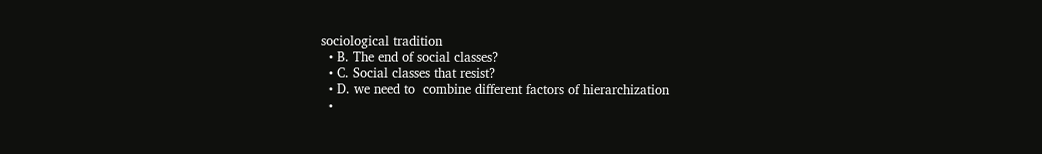sociological tradition
  • B. The end of social classes?
  • C. Social classes that resist?
  • D. we need to  combine different factors of hierarchization
  •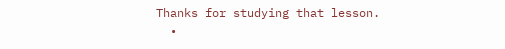Thanks for studying that lesson.
  •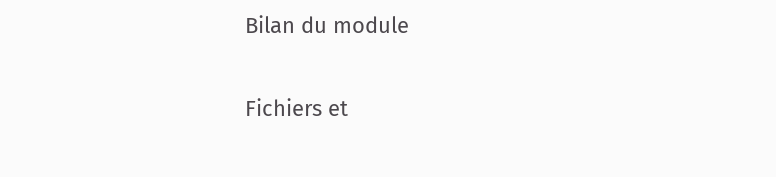Bilan du module

Fichiers et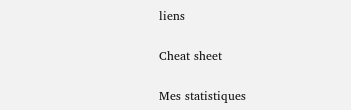liens

Cheat sheet

Mes statistiques